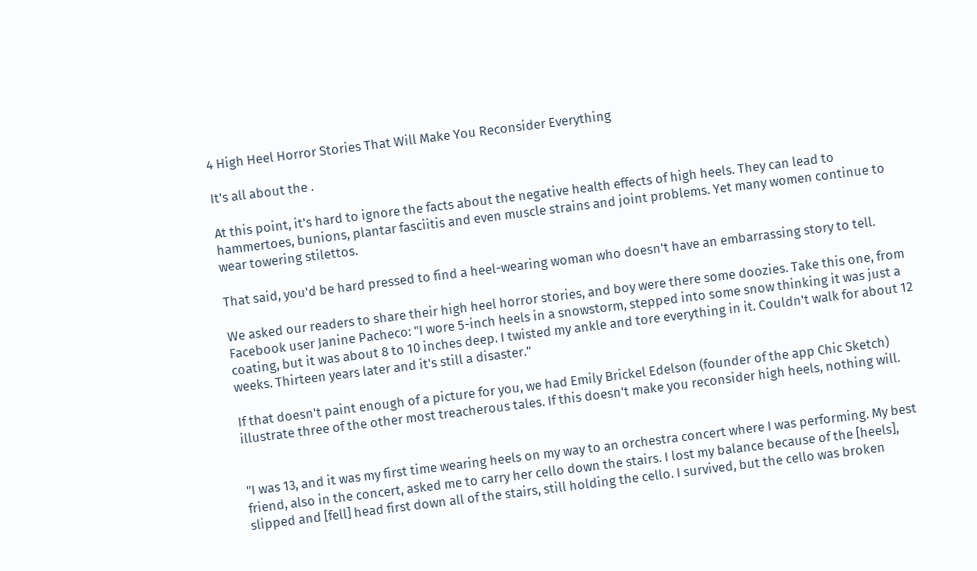4 High Heel Horror Stories That Will Make You Reconsider Everything

It's all about the .

At this point, it's hard to ignore the facts about the negative health effects of high heels. They can lead to hammertoes, bunions, plantar fasciitis and even muscle strains and joint problems. Yet many women continue to wear towering stilettos.

That said, you'd be hard pressed to find a heel-wearing woman who doesn't have an embarrassing story to tell.

We asked our readers to share their high heel horror stories, and boy were there some doozies. Take this one, from Facebook user Janine Pacheco: "I wore 5-inch heels in a snowstorm, stepped into some snow thinking it was just a coating, but it was about 8 to 10 inches deep. I twisted my ankle and tore everything in it. Couldn't walk for about 12 weeks. Thirteen years later and it's still a disaster."

If that doesn't paint enough of a picture for you, we had Emily Brickel Edelson (founder of the app Chic Sketch) illustrate three of the other most treacherous tales. If this doesn't make you reconsider high heels, nothing will.


"I was 13, and it was my first time wearing heels on my way to an orchestra concert where I was performing. My best friend, also in the concert, asked me to carry her cello down the stairs. I lost my balance because of the [heels], slipped and [fell] head first down all of the stairs, still holding the cello. I survived, but the cello was broken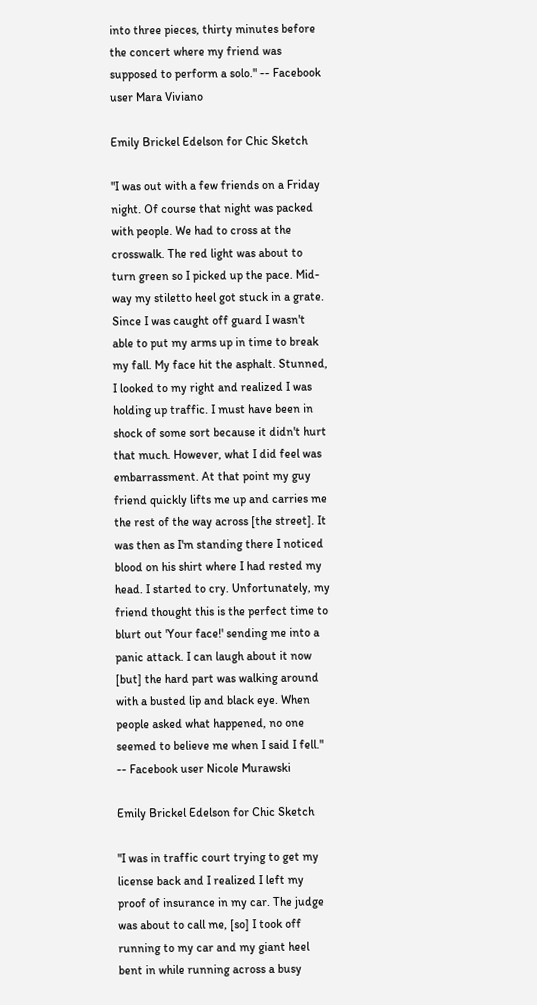into three pieces, thirty minutes before the concert where my friend was supposed to perform a solo." -- Facebook user Mara Viviano

Emily Brickel Edelson for Chic Sketch

"I was out with a few friends on a Friday night. Of course that night was packed with people. We had to cross at the crosswalk. The red light was about to turn green so I picked up the pace. Mid-way my stiletto heel got stuck in a grate. Since I was caught off guard I wasn't able to put my arms up in time to break my fall. My face hit the asphalt. Stunned, I looked to my right and realized I was holding up traffic. I must have been in shock of some sort because it didn't hurt that much. However, what I did feel was embarrassment. At that point my guy friend quickly lifts me up and carries me the rest of the way across [the street]. It was then as I'm standing there I noticed blood on his shirt where I had rested my head. I started to cry. Unfortunately, my friend thought this is the perfect time to blurt out 'Your face!' sending me into a panic attack. I can laugh about it now [but] the hard part was walking around with a busted lip and black eye. When people asked what happened, no one seemed to believe me when I said I fell." -- Facebook user Nicole Murawski

Emily Brickel Edelson for Chic Sketch

"I was in traffic court trying to get my license back and I realized I left my proof of insurance in my car. The judge was about to call me, [so] I took off running to my car and my giant heel bent in while running across a busy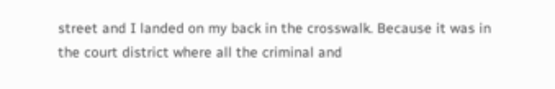street and I landed on my back in the crosswalk. Because it was in the court district where all the criminal and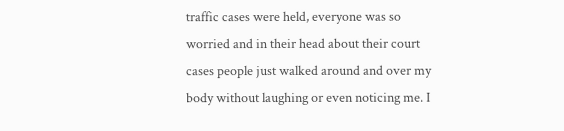traffic cases were held, everyone was so worried and in their head about their court cases people just walked around and over my body without laughing or even noticing me. I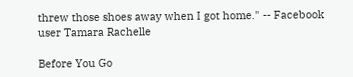threw those shoes away when I got home." -- Facebook user Tamara Rachelle

Before You Go